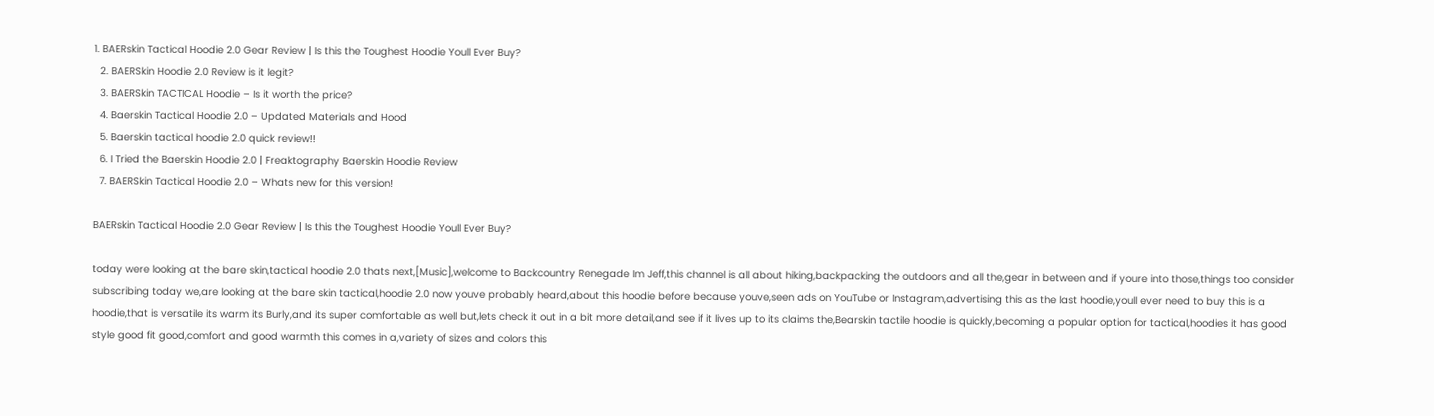1. BAERskin Tactical Hoodie 2.0 Gear Review | Is this the Toughest Hoodie Youll Ever Buy?
  2. BAERSkin Hoodie 2.0 Review is it legit?
  3. BAERSkin TACTICAL Hoodie – Is it worth the price?
  4. Baerskin Tactical Hoodie 2.0 – Updated Materials and Hood
  5. Baerskin tactical hoodie 2.0 quick review!!
  6. I Tried the Baerskin Hoodie 2.0 | Freaktography Baerskin Hoodie Review
  7. BAERSkin Tactical Hoodie 2.0 – Whats new for this version!

BAERskin Tactical Hoodie 2.0 Gear Review | Is this the Toughest Hoodie Youll Ever Buy?

today were looking at the bare skin,tactical hoodie 2.0 thats next,[Music],welcome to Backcountry Renegade Im Jeff,this channel is all about hiking,backpacking the outdoors and all the,gear in between and if youre into those,things too consider subscribing today we,are looking at the bare skin tactical,hoodie 2.0 now youve probably heard,about this hoodie before because youve,seen ads on YouTube or Instagram,advertising this as the last hoodie,youll ever need to buy this is a hoodie,that is versatile its warm its Burly,and its super comfortable as well but,lets check it out in a bit more detail,and see if it lives up to its claims the,Bearskin tactile hoodie is quickly,becoming a popular option for tactical,hoodies it has good style good fit good,comfort and good warmth this comes in a,variety of sizes and colors this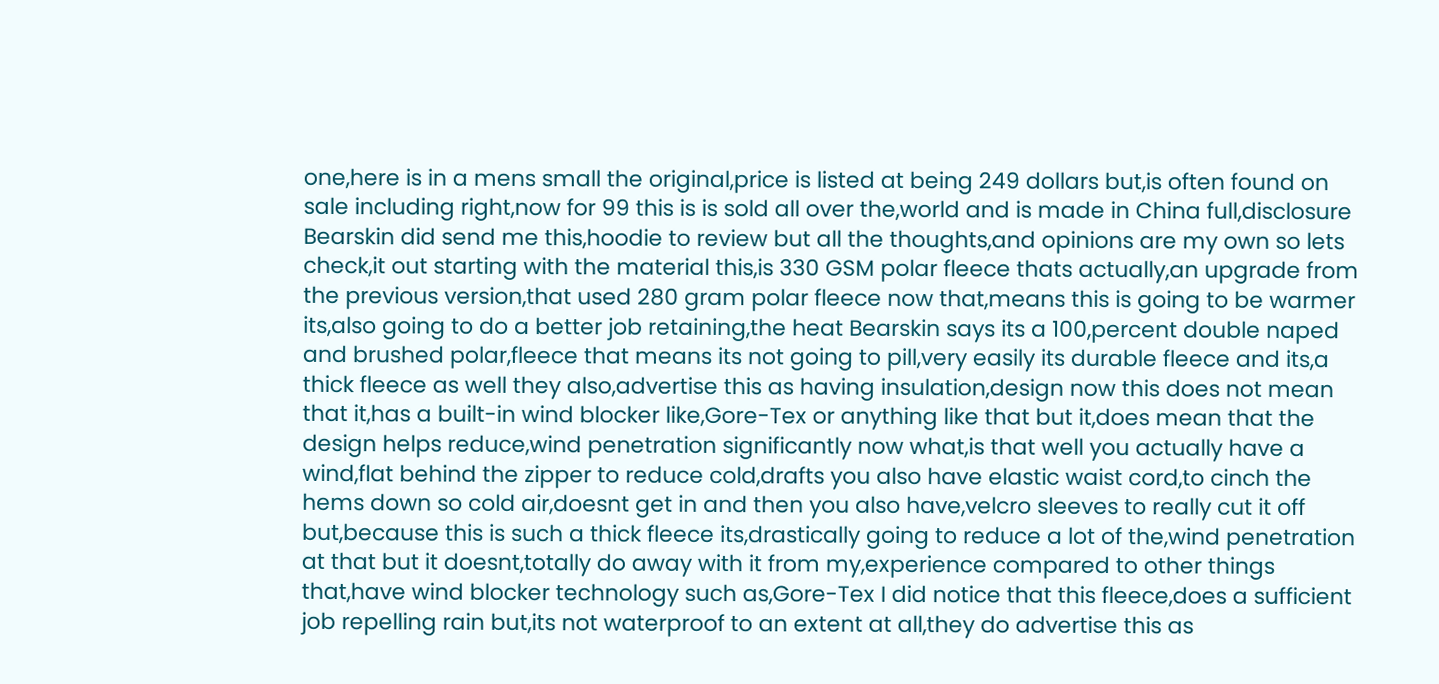one,here is in a mens small the original,price is listed at being 249 dollars but,is often found on sale including right,now for 99 this is is sold all over the,world and is made in China full,disclosure Bearskin did send me this,hoodie to review but all the thoughts,and opinions are my own so lets check,it out starting with the material this,is 330 GSM polar fleece thats actually,an upgrade from the previous version,that used 280 gram polar fleece now that,means this is going to be warmer its,also going to do a better job retaining,the heat Bearskin says its a 100,percent double naped and brushed polar,fleece that means its not going to pill,very easily its durable fleece and its,a thick fleece as well they also,advertise this as having insulation,design now this does not mean that it,has a built-in wind blocker like,Gore-Tex or anything like that but it,does mean that the design helps reduce,wind penetration significantly now what,is that well you actually have a wind,flat behind the zipper to reduce cold,drafts you also have elastic waist cord,to cinch the hems down so cold air,doesnt get in and then you also have,velcro sleeves to really cut it off but,because this is such a thick fleece its,drastically going to reduce a lot of the,wind penetration at that but it doesnt,totally do away with it from my,experience compared to other things that,have wind blocker technology such as,Gore-Tex I did notice that this fleece,does a sufficient job repelling rain but,its not waterproof to an extent at all,they do advertise this as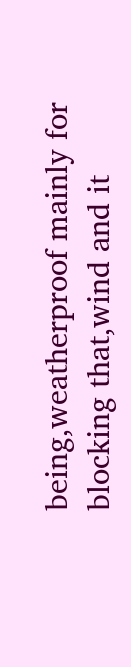being,weatherproof mainly for blocking that,wind and it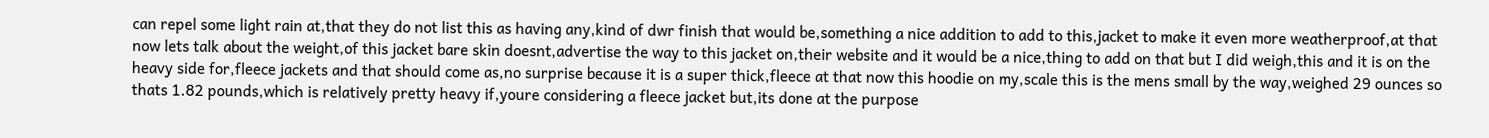can repel some light rain at,that they do not list this as having any,kind of dwr finish that would be,something a nice addition to add to this,jacket to make it even more weatherproof,at that now lets talk about the weight,of this jacket bare skin doesnt,advertise the way to this jacket on,their website and it would be a nice,thing to add on that but I did weigh,this and it is on the heavy side for,fleece jackets and that should come as,no surprise because it is a super thick,fleece at that now this hoodie on my,scale this is the mens small by the way,weighed 29 ounces so thats 1.82 pounds,which is relatively pretty heavy if,youre considering a fleece jacket but,its done at the purpose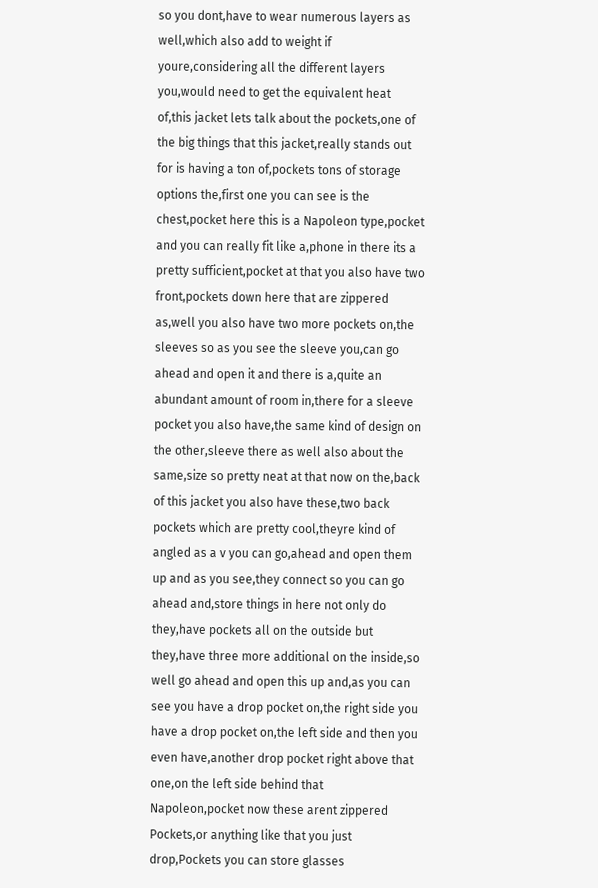so you dont,have to wear numerous layers as well,which also add to weight if youre,considering all the different layers you,would need to get the equivalent heat of,this jacket lets talk about the pockets,one of the big things that this jacket,really stands out for is having a ton of,pockets tons of storage options the,first one you can see is the chest,pocket here this is a Napoleon type,pocket and you can really fit like a,phone in there its a pretty sufficient,pocket at that you also have two front,pockets down here that are zippered as,well you also have two more pockets on,the sleeves so as you see the sleeve you,can go ahead and open it and there is a,quite an abundant amount of room in,there for a sleeve pocket you also have,the same kind of design on the other,sleeve there as well also about the same,size so pretty neat at that now on the,back of this jacket you also have these,two back pockets which are pretty cool,theyre kind of angled as a v you can go,ahead and open them up and as you see,they connect so you can go ahead and,store things in here not only do they,have pockets all on the outside but they,have three more additional on the inside,so well go ahead and open this up and,as you can see you have a drop pocket on,the right side you have a drop pocket on,the left side and then you even have,another drop pocket right above that one,on the left side behind that Napoleon,pocket now these arent zippered Pockets,or anything like that you just drop,Pockets you can store glasses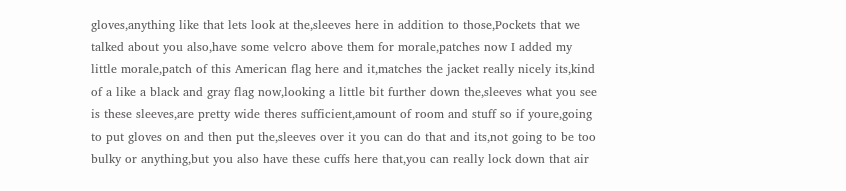gloves,anything like that lets look at the,sleeves here in addition to those,Pockets that we talked about you also,have some velcro above them for morale,patches now I added my little morale,patch of this American flag here and it,matches the jacket really nicely its,kind of a like a black and gray flag now,looking a little bit further down the,sleeves what you see is these sleeves,are pretty wide theres sufficient,amount of room and stuff so if youre,going to put gloves on and then put the,sleeves over it you can do that and its,not going to be too bulky or anything,but you also have these cuffs here that,you can really lock down that air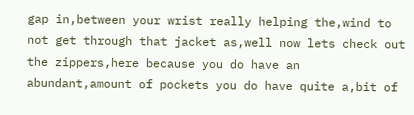gap in,between your wrist really helping the,wind to not get through that jacket as,well now lets check out the zippers,here because you do have an abundant,amount of pockets you do have quite a,bit of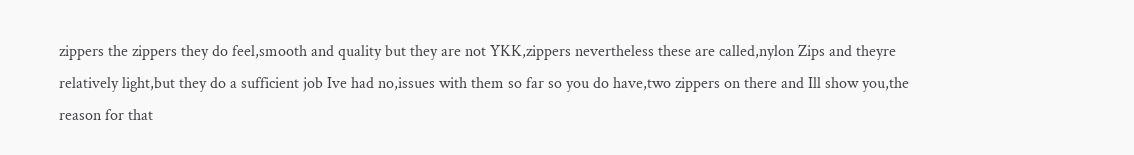zippers the zippers they do feel,smooth and quality but they are not YKK,zippers nevertheless these are called,nylon Zips and theyre relatively light,but they do a sufficient job Ive had no,issues with them so far so you do have,two zippers on there and Ill show you,the reason for that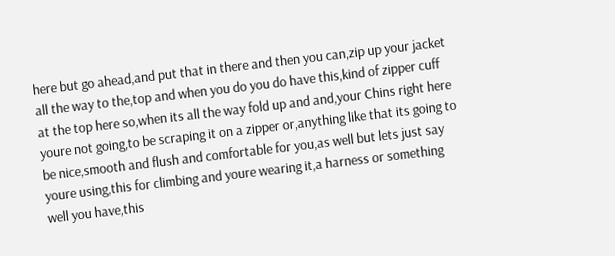here but go ahead,and put that in there and then you can,zip up your jacket all the way to the,top and when you do you do have this,kind of zipper cuff at the top here so,when its all the way fold up and and,your Chins right here youre not going,to be scraping it on a zipper or,anything like that its going to be nice,smooth and flush and comfortable for you,as well but lets just say youre using,this for climbing and youre wearing it,a harness or something well you have,this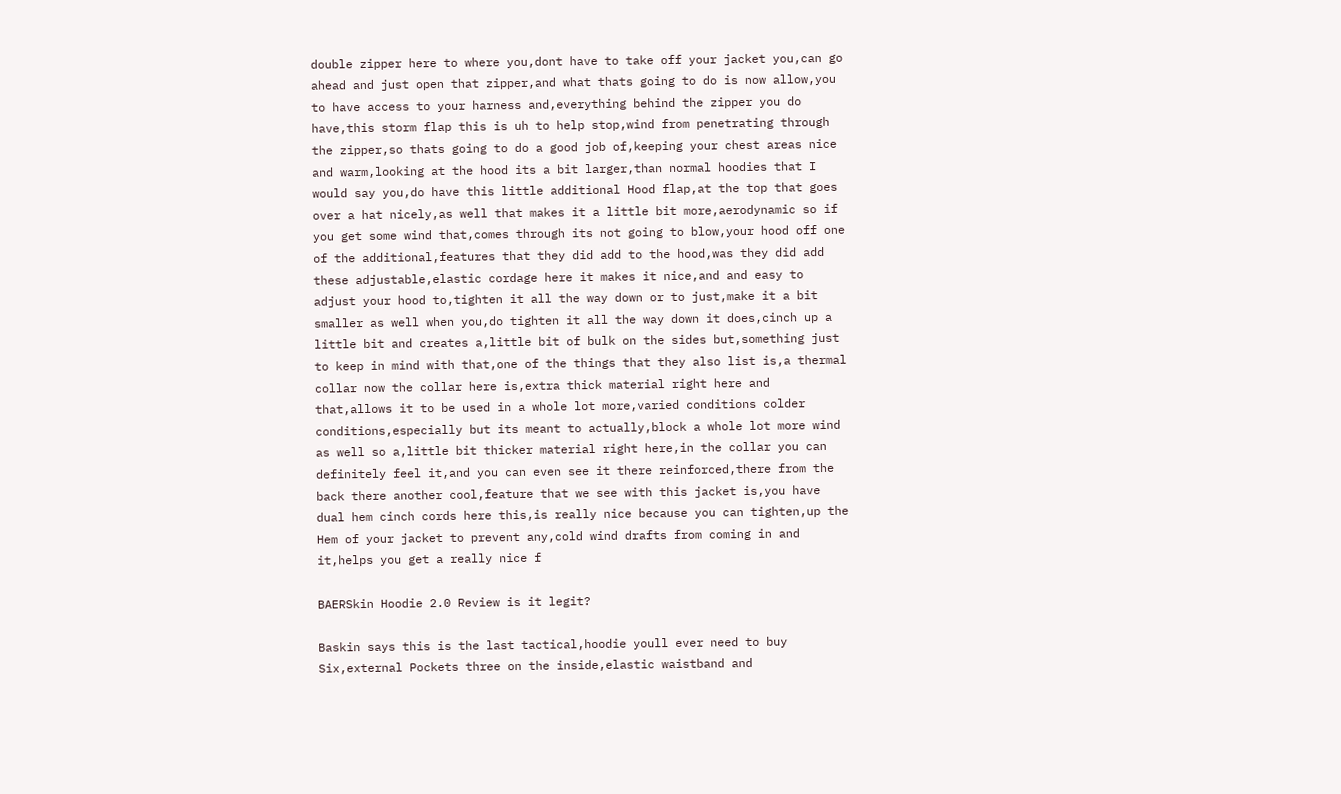double zipper here to where you,dont have to take off your jacket you,can go ahead and just open that zipper,and what thats going to do is now allow,you to have access to your harness and,everything behind the zipper you do have,this storm flap this is uh to help stop,wind from penetrating through the zipper,so thats going to do a good job of,keeping your chest areas nice and warm,looking at the hood its a bit larger,than normal hoodies that I would say you,do have this little additional Hood flap,at the top that goes over a hat nicely,as well that makes it a little bit more,aerodynamic so if you get some wind that,comes through its not going to blow,your hood off one of the additional,features that they did add to the hood,was they did add these adjustable,elastic cordage here it makes it nice,and and easy to adjust your hood to,tighten it all the way down or to just,make it a bit smaller as well when you,do tighten it all the way down it does,cinch up a little bit and creates a,little bit of bulk on the sides but,something just to keep in mind with that,one of the things that they also list is,a thermal collar now the collar here is,extra thick material right here and that,allows it to be used in a whole lot more,varied conditions colder conditions,especially but its meant to actually,block a whole lot more wind as well so a,little bit thicker material right here,in the collar you can definitely feel it,and you can even see it there reinforced,there from the back there another cool,feature that we see with this jacket is,you have dual hem cinch cords here this,is really nice because you can tighten,up the Hem of your jacket to prevent any,cold wind drafts from coming in and it,helps you get a really nice f

BAERSkin Hoodie 2.0 Review is it legit?

Baskin says this is the last tactical,hoodie youll ever need to buy Six,external Pockets three on the inside,elastic waistband and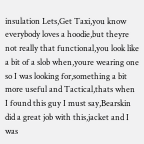insulation Lets,Get Taxi,you know everybody loves a hoodie,but theyre not really that functional,you look like a bit of a slob when,youre wearing one so I was looking for,something a bit more useful and Tactical,thats when I found this guy I must say,Bearskin did a great job with this,jacket and I was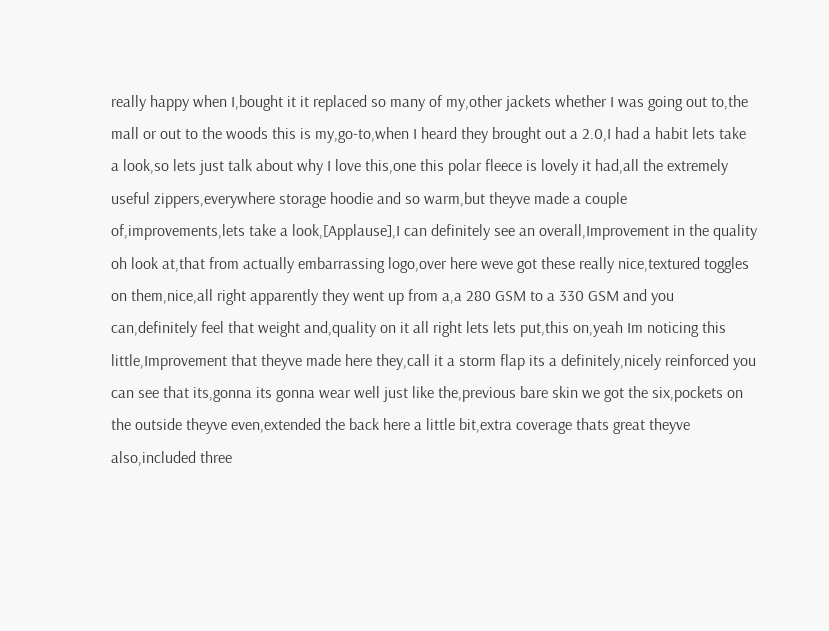really happy when I,bought it it replaced so many of my,other jackets whether I was going out to,the mall or out to the woods this is my,go-to,when I heard they brought out a 2.0,I had a habit lets take a look,so lets just talk about why I love this,one this polar fleece is lovely it had,all the extremely useful zippers,everywhere storage hoodie and so warm,but theyve made a couple of,improvements,lets take a look,[Applause],I can definitely see an overall,Improvement in the quality oh look at,that from actually embarrassing logo,over here weve got these really nice,textured toggles on them,nice,all right apparently they went up from a,a 280 GSM to a 330 GSM and you can,definitely feel that weight and,quality on it all right lets lets put,this on,yeah Im noticing this little,Improvement that theyve made here they,call it a storm flap its a definitely,nicely reinforced you can see that its,gonna its gonna wear well just like the,previous bare skin we got the six,pockets on the outside theyve even,extended the back here a little bit,extra coverage thats great theyve also,included three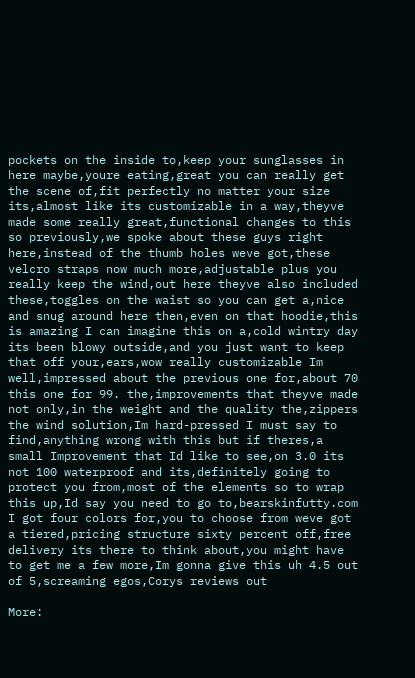pockets on the inside to,keep your sunglasses in here maybe,youre eating,great you can really get the scene of,fit perfectly no matter your size its,almost like its customizable in a way,theyve made some really great,functional changes to this so previously,we spoke about these guys right here,instead of the thumb holes weve got,these velcro straps now much more,adjustable plus you really keep the wind,out here theyve also included these,toggles on the waist so you can get a,nice and snug around here then,even on that hoodie,this is amazing I can imagine this on a,cold wintry day its been blowy outside,and you just want to keep that off your,ears,wow really customizable Im well,impressed about the previous one for,about 70 this one for 99. the,improvements that theyve made not only,in the weight and the quality the,zippers the wind solution,Im hard-pressed I must say to find,anything wrong with this but if theres,a small Improvement that Id like to see,on 3.0 its not 100 waterproof and its,definitely going to protect you from,most of the elements so to wrap this up,Id say you need to go to,bearskinfutty.com I got four colors for,you to choose from weve got a tiered,pricing structure sixty percent off,free delivery its there to think about,you might have to get me a few more,Im gonna give this uh 4.5 out of 5,screaming egos,Corys reviews out

More: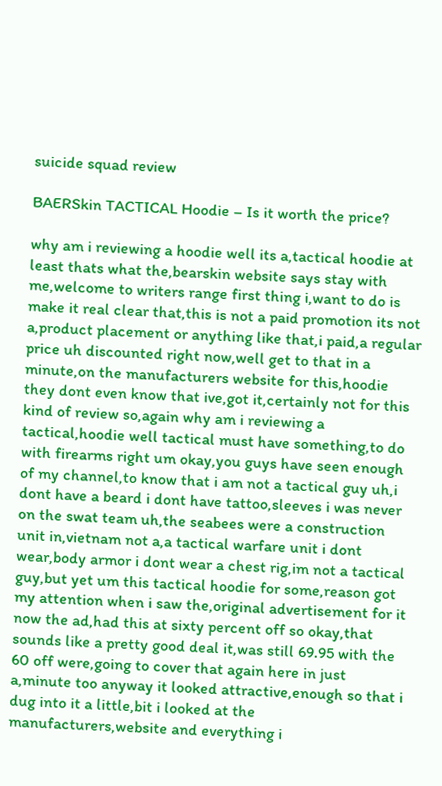suicide squad review

BAERSkin TACTICAL Hoodie – Is it worth the price?

why am i reviewing a hoodie well its a,tactical hoodie at least thats what the,bearskin website says stay with me,welcome to writers range first thing i,want to do is make it real clear that,this is not a paid promotion its not a,product placement or anything like that,i paid,a regular price uh discounted right now,well get to that in a minute,on the manufacturers website for this,hoodie they dont even know that ive,got it,certainly not for this kind of review so,again why am i reviewing a tactical,hoodie well tactical must have something,to do with firearms right um okay,you guys have seen enough of my channel,to know that i am not a tactical guy uh,i dont have a beard i dont have tattoo,sleeves i was never on the swat team uh,the seabees were a construction unit in,vietnam not a,a tactical warfare unit i dont wear,body armor i dont wear a chest rig,im not a tactical guy,but yet um this tactical hoodie for some,reason got my attention when i saw the,original advertisement for it now the ad,had this at sixty percent off so okay,that sounds like a pretty good deal it,was still 69.95 with the 60 off were,going to cover that again here in just a,minute too anyway it looked attractive,enough so that i dug into it a little,bit i looked at the manufacturers,website and everything i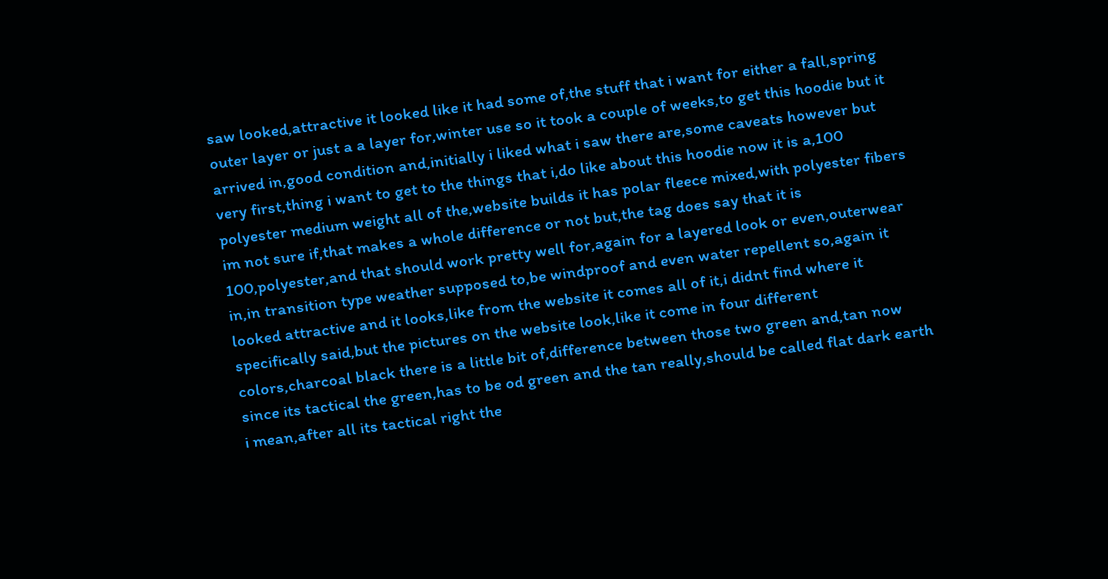saw looked,attractive it looked like it had some of,the stuff that i want for either a fall,spring outer layer or just a a layer for,winter use so it took a couple of weeks,to get this hoodie but it arrived in,good condition and,initially i liked what i saw there are,some caveats however but very first,thing i want to get to the things that i,do like about this hoodie now it is a,100 polyester medium weight all of the,website builds it has polar fleece mixed,with polyester fibers im not sure if,that makes a whole difference or not but,the tag does say that it is 100,polyester,and that should work pretty well for,again for a layered look or even,outerwear in,in transition type weather supposed to,be windproof and even water repellent so,again it looked attractive and it looks,like from the website it comes all of it,i didnt find where it specifically said,but the pictures on the website look,like it come in four different colors,charcoal black there is a little bit of,difference between those two green and,tan now since its tactical the green,has to be od green and the tan really,should be called flat dark earth i mean,after all its tactical right the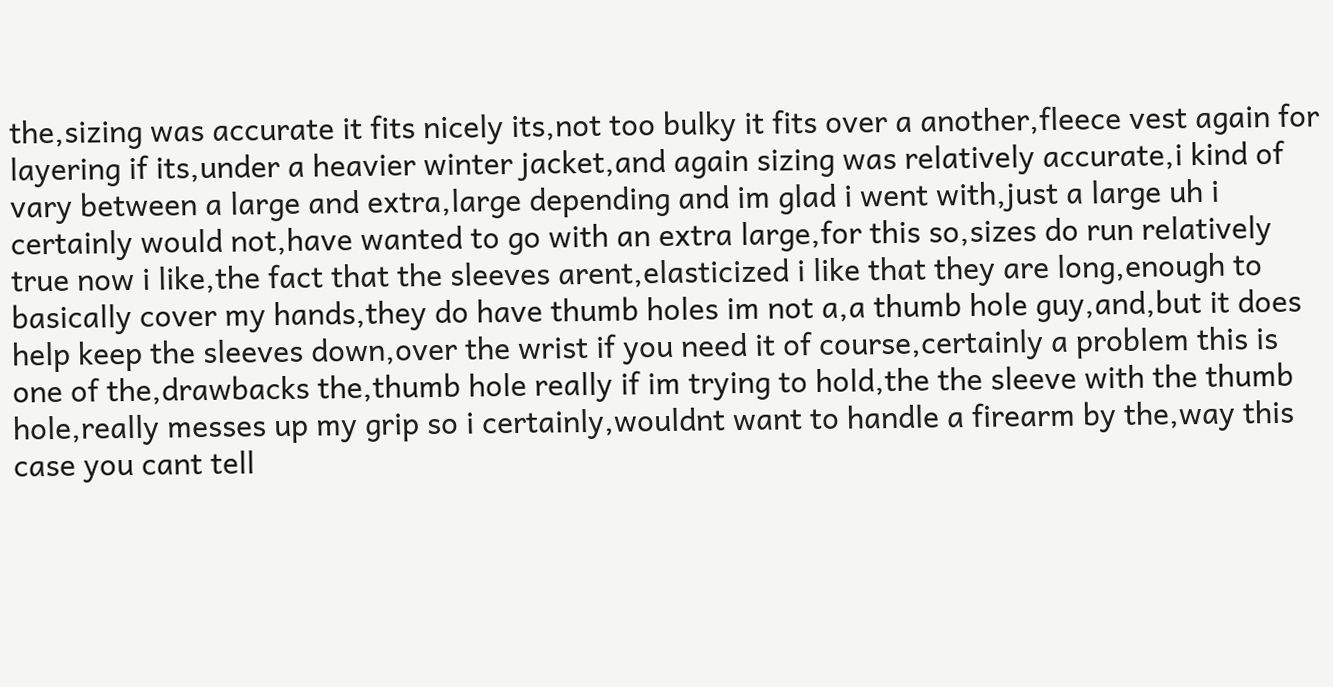the,sizing was accurate it fits nicely its,not too bulky it fits over a another,fleece vest again for layering if its,under a heavier winter jacket,and again sizing was relatively accurate,i kind of vary between a large and extra,large depending and im glad i went with,just a large uh i certainly would not,have wanted to go with an extra large,for this so,sizes do run relatively true now i like,the fact that the sleeves arent,elasticized i like that they are long,enough to basically cover my hands,they do have thumb holes im not a,a thumb hole guy,and,but it does help keep the sleeves down,over the wrist if you need it of course,certainly a problem this is one of the,drawbacks the,thumb hole really if im trying to hold,the the sleeve with the thumb hole,really messes up my grip so i certainly,wouldnt want to handle a firearm by the,way this case you cant tell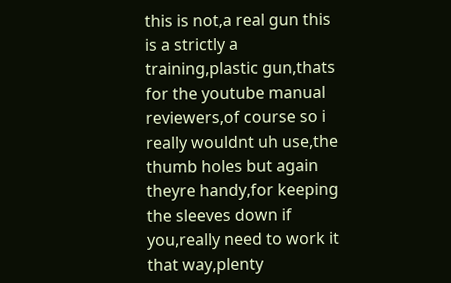this is not,a real gun this is a strictly a training,plastic gun,thats for the youtube manual reviewers,of course so i really wouldnt uh use,the thumb holes but again theyre handy,for keeping the sleeves down if you,really need to work it that way,plenty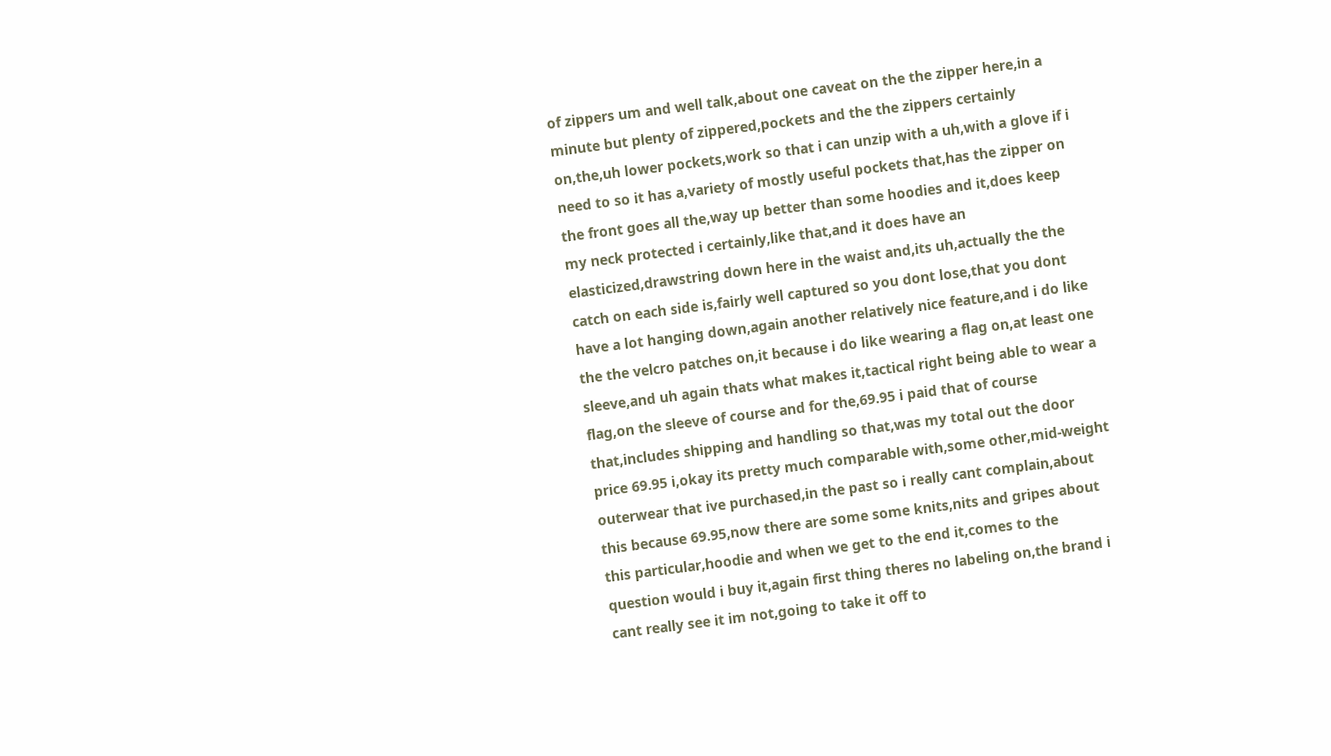of zippers um and well talk,about one caveat on the the zipper here,in a minute but plenty of zippered,pockets and the the zippers certainly on,the,uh lower pockets,work so that i can unzip with a uh,with a glove if i need to so it has a,variety of mostly useful pockets that,has the zipper on the front goes all the,way up better than some hoodies and it,does keep my neck protected i certainly,like that,and it does have an elasticized,drawstring down here in the waist and,its uh,actually the the catch on each side is,fairly well captured so you dont lose,that you dont have a lot hanging down,again another relatively nice feature,and i do like the the velcro patches on,it because i do like wearing a flag on,at least one sleeve,and uh again thats what makes it,tactical right being able to wear a flag,on the sleeve of course and for the,69.95 i paid that of course that,includes shipping and handling so that,was my total out the door price 69.95 i,okay its pretty much comparable with,some other,mid-weight outerwear that ive purchased,in the past so i really cant complain,about this because 69.95,now there are some some knits,nits and gripes about this particular,hoodie and when we get to the end it,comes to the question would i buy it,again first thing theres no labeling on,the brand i cant really see it im not,going to take it off to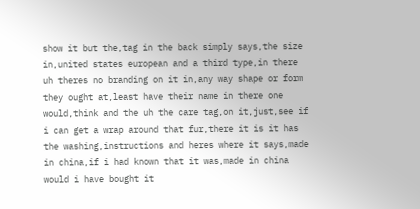show it but the,tag in the back simply says,the size in,united states european and a third type,in there uh theres no branding on it in,any way shape or form they ought at,least have their name in there one would,think and the uh the care tag,on it,just,see if i can get a wrap around that fur,there it is it has the washing,instructions and heres where it says,made in china,if i had known that it was,made in china would i have bought it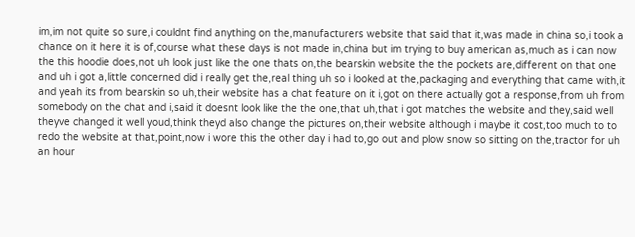im,im not quite so sure,i couldnt find anything on the,manufacturers website that said that it,was made in china so,i took a chance on it here it is of,course what these days is not made in,china but im trying to buy american as,much as i can now the this hoodie does,not uh look just like the one thats on,the bearskin website the the pockets are,different on that one and uh i got a,little concerned did i really get the,real thing uh so i looked at the,packaging and everything that came with,it and yeah its from bearskin so uh,their website has a chat feature on it i,got on there actually got a response,from uh from somebody on the chat and i,said it doesnt look like the the one,that uh,that i got matches the website and they,said well theyve changed it well youd,think theyd also change the pictures on,their website although i maybe it cost,too much to to redo the website at that,point,now i wore this the other day i had to,go out and plow snow so sitting on the,tractor for uh an hour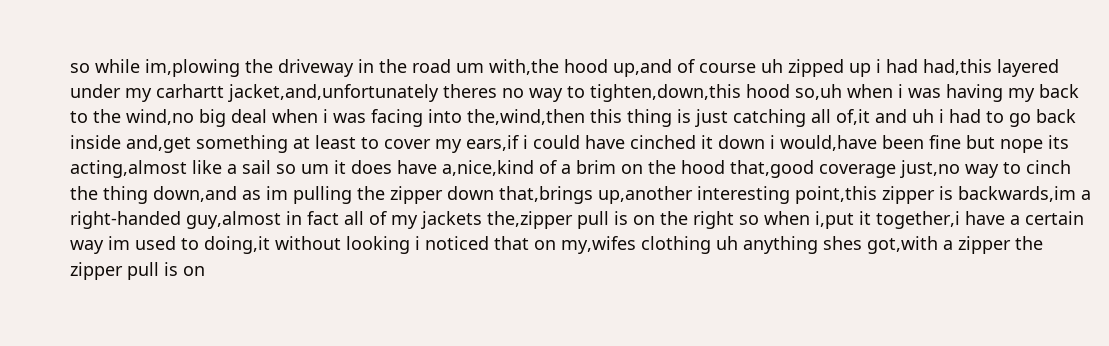so while im,plowing the driveway in the road um with,the hood up,and of course uh zipped up i had had,this layered under my carhartt jacket,and,unfortunately theres no way to tighten,down,this hood so,uh when i was having my back to the wind,no big deal when i was facing into the,wind,then this thing is just catching all of,it and uh i had to go back inside and,get something at least to cover my ears,if i could have cinched it down i would,have been fine but nope its acting,almost like a sail so um it does have a,nice,kind of a brim on the hood that,good coverage just,no way to cinch the thing down,and as im pulling the zipper down that,brings up,another interesting point,this zipper is backwards,im a right-handed guy,almost in fact all of my jackets the,zipper pull is on the right so when i,put it together,i have a certain way im used to doing,it without looking i noticed that on my,wifes clothing uh anything shes got,with a zipper the zipper pull is on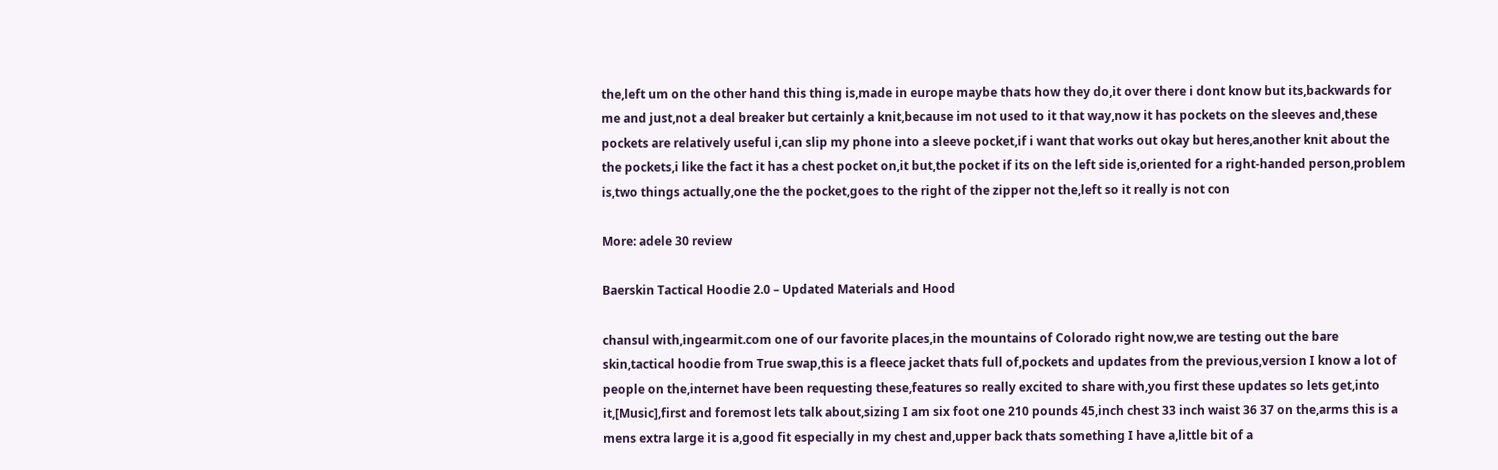the,left um on the other hand this thing is,made in europe maybe thats how they do,it over there i dont know but its,backwards for me and just,not a deal breaker but certainly a knit,because im not used to it that way,now it has pockets on the sleeves and,these pockets are relatively useful i,can slip my phone into a sleeve pocket,if i want that works out okay but heres,another knit about the the pockets,i like the fact it has a chest pocket on,it but,the pocket if its on the left side is,oriented for a right-handed person,problem is,two things actually,one the the pocket,goes to the right of the zipper not the,left so it really is not con

More: adele 30 review

Baerskin Tactical Hoodie 2.0 – Updated Materials and Hood

chansul with,ingearmit.com one of our favorite places,in the mountains of Colorado right now,we are testing out the bare skin,tactical hoodie from True swap,this is a fleece jacket thats full of,pockets and updates from the previous,version I know a lot of people on the,internet have been requesting these,features so really excited to share with,you first these updates so lets get,into it,[Music],first and foremost lets talk about,sizing I am six foot one 210 pounds 45,inch chest 33 inch waist 36 37 on the,arms this is a mens extra large it is a,good fit especially in my chest and,upper back thats something I have a,little bit of a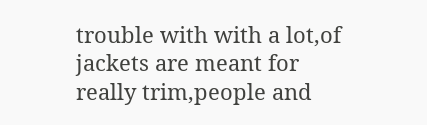trouble with with a lot,of jackets are meant for really trim,people and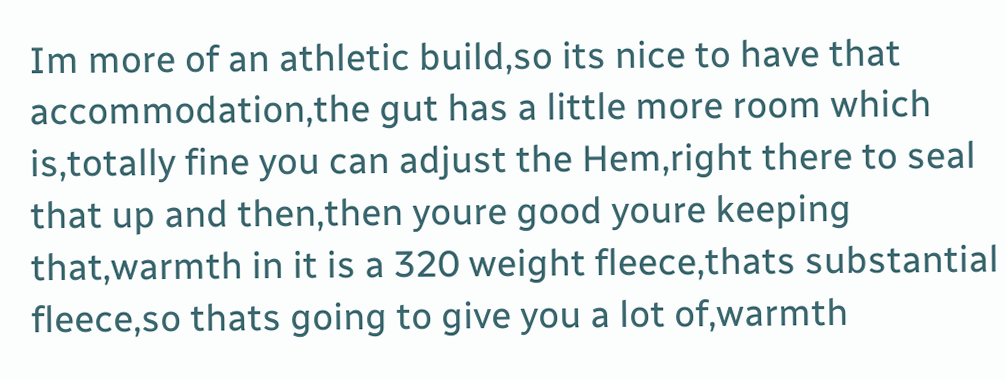Im more of an athletic build,so its nice to have that accommodation,the gut has a little more room which is,totally fine you can adjust the Hem,right there to seal that up and then,then youre good youre keeping that,warmth in it is a 320 weight fleece,thats substantial fleece,so thats going to give you a lot of,warmth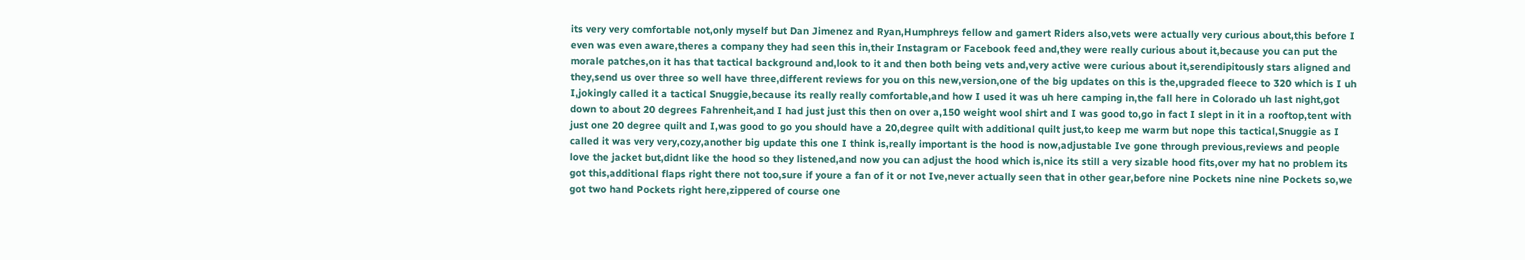its very very comfortable not,only myself but Dan Jimenez and Ryan,Humphreys fellow and gamert Riders also,vets were actually very curious about,this before I even was even aware,theres a company they had seen this in,their Instagram or Facebook feed and,they were really curious about it,because you can put the morale patches,on it has that tactical background and,look to it and then both being vets and,very active were curious about it,serendipitously stars aligned and they,send us over three so well have three,different reviews for you on this new,version,one of the big updates on this is the,upgraded fleece to 320 which is I uh I,jokingly called it a tactical Snuggie,because its really really comfortable,and how I used it was uh here camping in,the fall here in Colorado uh last night,got down to about 20 degrees Fahrenheit,and I had just just this then on over a,150 weight wool shirt and I was good to,go in fact I slept in it in a rooftop,tent with just one 20 degree quilt and I,was good to go you should have a 20,degree quilt with additional quilt just,to keep me warm but nope this tactical,Snuggie as I called it was very very,cozy,another big update this one I think is,really important is the hood is now,adjustable Ive gone through previous,reviews and people love the jacket but,didnt like the hood so they listened,and now you can adjust the hood which is,nice its still a very sizable hood fits,over my hat no problem its got this,additional flaps right there not too,sure if youre a fan of it or not Ive,never actually seen that in other gear,before nine Pockets nine nine Pockets so,we got two hand Pockets right here,zippered of course one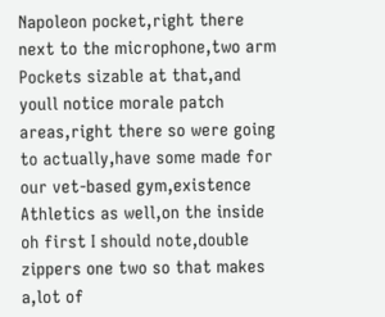Napoleon pocket,right there next to the microphone,two arm Pockets sizable at that,and youll notice morale patch areas,right there so were going to actually,have some made for our vet-based gym,existence Athletics as well,on the inside oh first I should note,double zippers one two so that makes a,lot of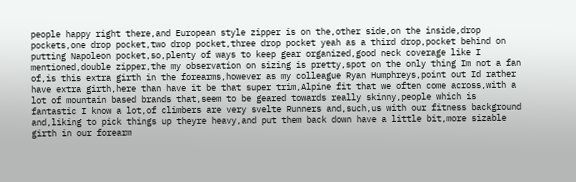people happy right there,and European style zipper is on the,other side,on the inside,drop pockets,one drop pocket,two drop pocket,three drop pocket yeah as a third drop,pocket behind on putting Napoleon pocket,so,plenty of ways to keep gear organized,good neck coverage like I mentioned,double zipper,the my observation on sizing is pretty,spot on the only thing Im not a fan of,is this extra girth in the forearms,however as my colleague Ryan Humphreys,point out Id rather have extra girth,here than have it be that super trim,Alpine fit that we often come across,with a lot of mountain based brands that,seem to be geared towards really skinny,people which is fantastic I know a lot,of climbers are very svelte Runners and,such,us with our fitness background and,liking to pick things up theyre heavy,and put them back down have a little bit,more sizable girth in our forearm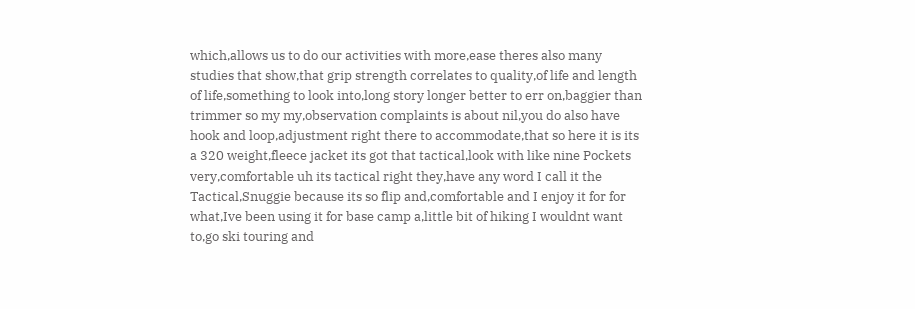which,allows us to do our activities with more,ease theres also many studies that show,that grip strength correlates to quality,of life and length of life,something to look into,long story longer better to err on,baggier than trimmer so my my,observation complaints is about nil,you do also have hook and loop,adjustment right there to accommodate,that so here it is its a 320 weight,fleece jacket its got that tactical,look with like nine Pockets very,comfortable uh its tactical right they,have any word I call it the Tactical,Snuggie because its so flip and,comfortable and I enjoy it for for what,Ive been using it for base camp a,little bit of hiking I wouldnt want to,go ski touring and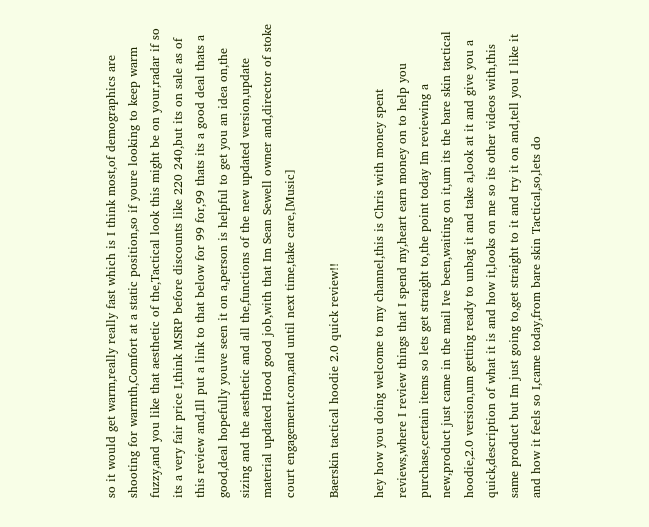so it would get warm,really really fast which is I think most,of demographics are shooting for warmth,Comfort at a static position,so if youre looking to keep warm fuzzy,and you like that aesthetic of the,Tactical look this might be on your,radar if so its a very fair price I,think MSRP before discounts like 220 240,but its on sale as of this review and,Ill put a link to that below for 99 for,99 thats its a good deal thats a good,deal hopefully youve seen it on a,person is helpful to get you an idea on,the sizing and the aesthetic and all the,functions of the new updated version,update material updated Hood good job,with that Im Sean Sewell owner and,director of stoke court engagement.com,and until next time,take care,[Music]

Baerskin tactical hoodie 2.0 quick review!!

hey how you doing welcome to my channel,this is Chris with money spent reviews,where I review things that I spend my,heart earn money on to help you purchase,certain items so lets get straight to,the point today Im reviewing a new,product just came in the mail Ive been,waiting on it,um its the bare skin tactical hoodie,2.0 version,um getting ready to unbag it and take a,look at it and give you a quick,description of what it is and how it,looks on me so its other videos with,this same product but Im just going to,get straight to it and try it on and,tell you I like it and how it feels so I,came today,from bare skin Tactical,so,lets do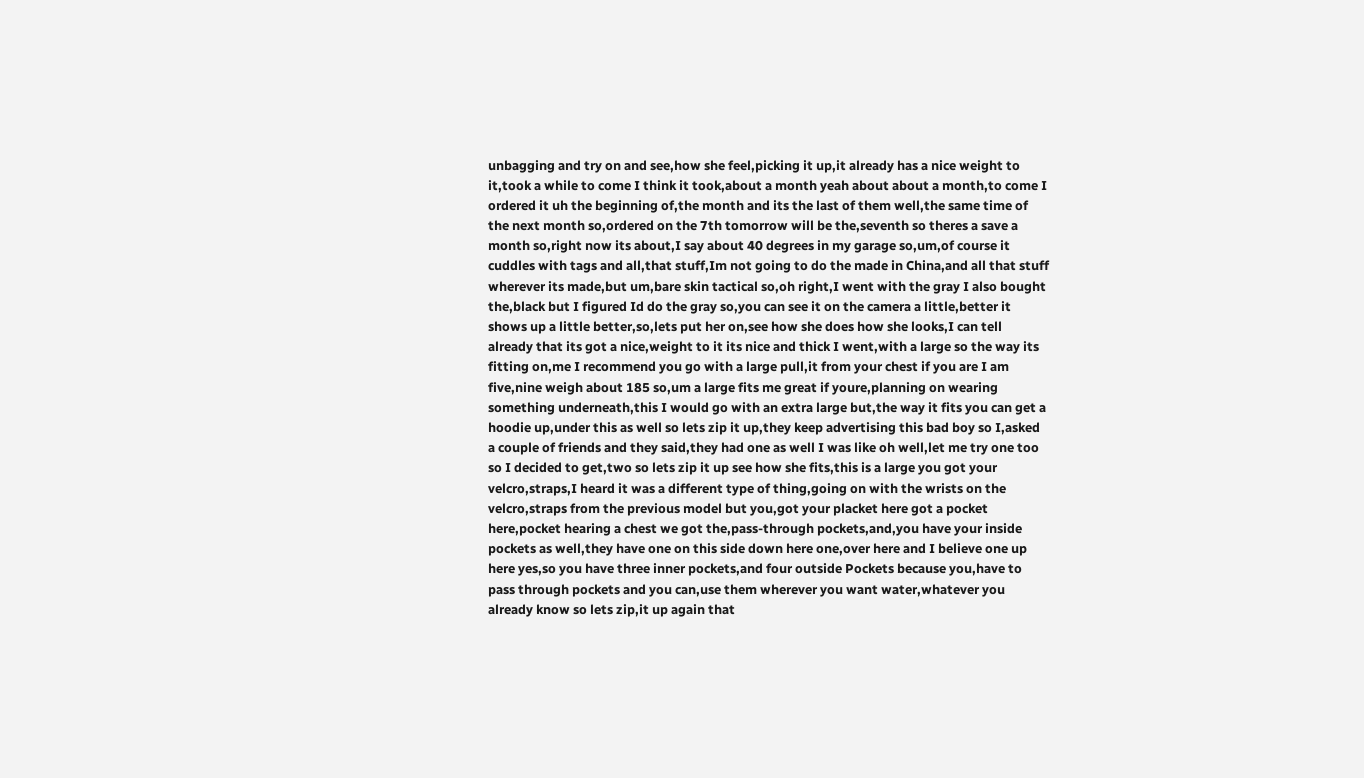unbagging and try on and see,how she feel,picking it up,it already has a nice weight to it,took a while to come I think it took,about a month yeah about about a month,to come I ordered it uh the beginning of,the month and its the last of them well,the same time of the next month so,ordered on the 7th tomorrow will be the,seventh so theres a save a month so,right now its about,I say about 40 degrees in my garage so,um,of course it cuddles with tags and all,that stuff,Im not going to do the made in China,and all that stuff wherever its made,but um,bare skin tactical so,oh right,I went with the gray I also bought the,black but I figured Id do the gray so,you can see it on the camera a little,better it shows up a little better,so,lets put her on,see how she does how she looks,I can tell already that its got a nice,weight to it its nice and thick I went,with a large so the way its fitting on,me I recommend you go with a large pull,it from your chest if you are I am five,nine weigh about 185 so,um a large fits me great if youre,planning on wearing something underneath,this I would go with an extra large but,the way it fits you can get a hoodie up,under this as well so lets zip it up,they keep advertising this bad boy so I,asked a couple of friends and they said,they had one as well I was like oh well,let me try one too so I decided to get,two so lets zip it up see how she fits,this is a large you got your velcro,straps,I heard it was a different type of thing,going on with the wrists on the velcro,straps from the previous model but you,got your placket here got a pocket here,pocket hearing a chest we got the,pass-through pockets,and,you have your inside pockets as well,they have one on this side down here one,over here and I believe one up here yes,so you have three inner pockets,and four outside Pockets because you,have to pass through pockets and you can,use them wherever you want water,whatever you already know so lets zip,it up again that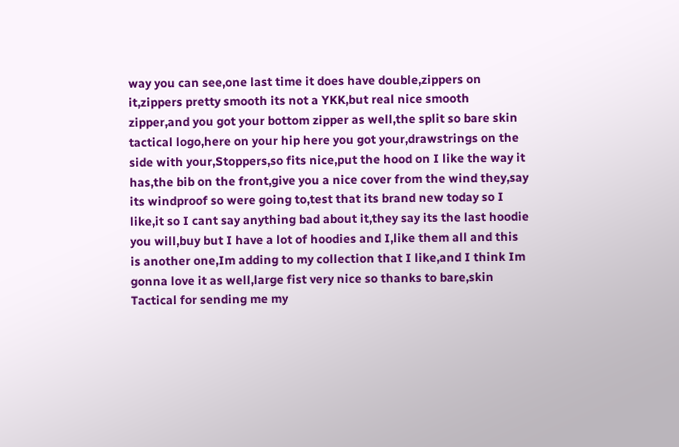way you can see,one last time it does have double,zippers on it,zippers pretty smooth its not a YKK,but real nice smooth zipper,and you got your bottom zipper as well,the split so bare skin tactical logo,here on your hip here you got your,drawstrings on the side with your,Stoppers,so fits nice,put the hood on I like the way it has,the bib on the front,give you a nice cover from the wind they,say its windproof so were going to,test that its brand new today so I like,it so I cant say anything bad about it,they say its the last hoodie you will,buy but I have a lot of hoodies and I,like them all and this is another one,Im adding to my collection that I like,and I think Im gonna love it as well,large fist very nice so thanks to bare,skin Tactical for sending me my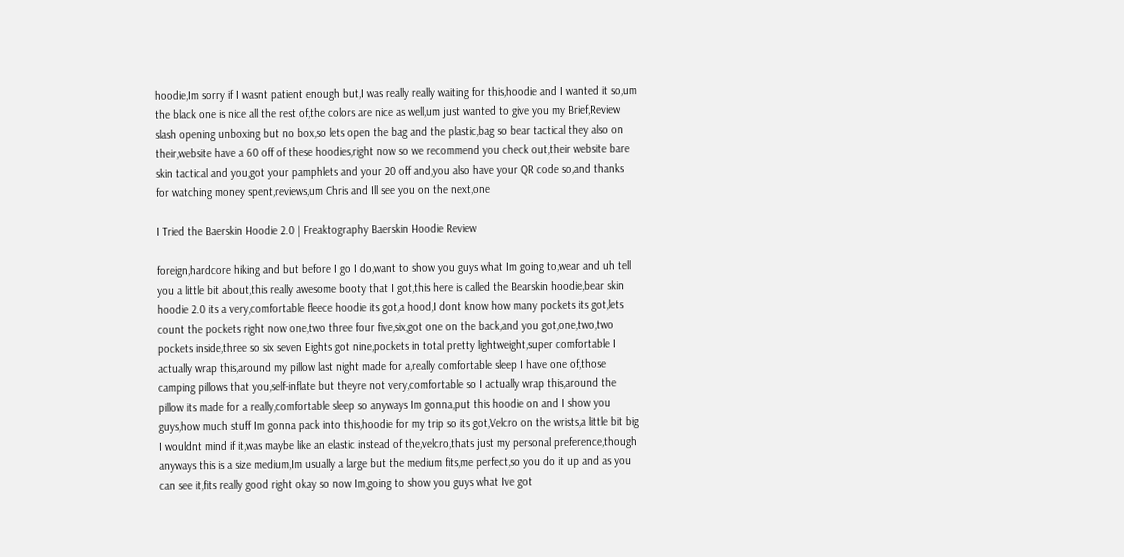hoodie,Im sorry if I wasnt patient enough but,I was really really waiting for this,hoodie and I wanted it so,um the black one is nice all the rest of,the colors are nice as well,um just wanted to give you my Brief,Review slash opening unboxing but no box,so lets open the bag and the plastic,bag so bear tactical they also on their,website have a 60 off of these hoodies,right now so we recommend you check out,their website bare skin tactical and you,got your pamphlets and your 20 off and,you also have your QR code so,and thanks for watching money spent,reviews,um Chris and Ill see you on the next,one

I Tried the Baerskin Hoodie 2.0 | Freaktography Baerskin Hoodie Review

foreign,hardcore hiking and but before I go I do,want to show you guys what Im going to,wear and uh tell you a little bit about,this really awesome booty that I got,this here is called the Bearskin hoodie,bear skin hoodie 2.0 its a very,comfortable fleece hoodie its got,a hood,I dont know how many pockets its got,lets count the pockets right now one,two three four five,six,got one on the back,and you got,one,two,two pockets inside,three so six seven Eights got nine,pockets in total pretty lightweight,super comfortable I actually wrap this,around my pillow last night made for a,really comfortable sleep I have one of,those camping pillows that you,self-inflate but theyre not very,comfortable so I actually wrap this,around the pillow its made for a really,comfortable sleep so anyways Im gonna,put this hoodie on and I show you guys,how much stuff Im gonna pack into this,hoodie for my trip so its got,Velcro on the wrists,a little bit big I wouldnt mind if it,was maybe like an elastic instead of the,velcro,thats just my personal preference,though anyways this is a size medium,Im usually a large but the medium fits,me perfect,so you do it up and as you can see it,fits really good right okay so now Im,going to show you guys what Ive got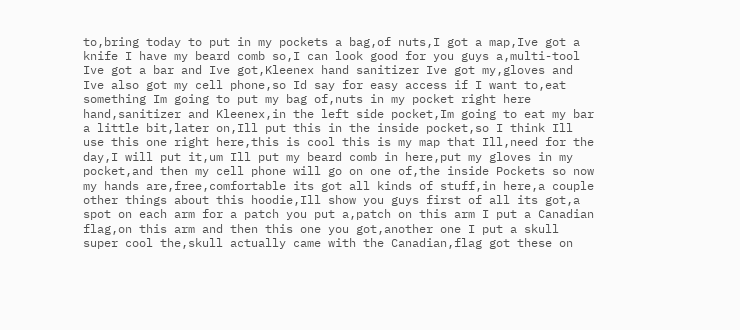to,bring today to put in my pockets a bag,of nuts,I got a map,Ive got a knife I have my beard comb so,I can look good for you guys a,multi-tool Ive got a bar and Ive got,Kleenex hand sanitizer Ive got my,gloves and Ive also got my cell phone,so Id say for easy access if I want to,eat something Im going to put my bag of,nuts in my pocket right here hand,sanitizer and Kleenex,in the left side pocket,Im going to eat my bar a little bit,later on,Ill put this in the inside pocket,so I think Ill use this one right here,this is cool this is my map that Ill,need for the day,I will put it,um Ill put my beard comb in here,put my gloves in my pocket,and then my cell phone will go on one of,the inside Pockets so now my hands are,free,comfortable its got all kinds of stuff,in here,a couple other things about this hoodie,Ill show you guys first of all its got,a spot on each arm for a patch you put a,patch on this arm I put a Canadian flag,on this arm and then this one you got,another one I put a skull super cool the,skull actually came with the Canadian,flag got these on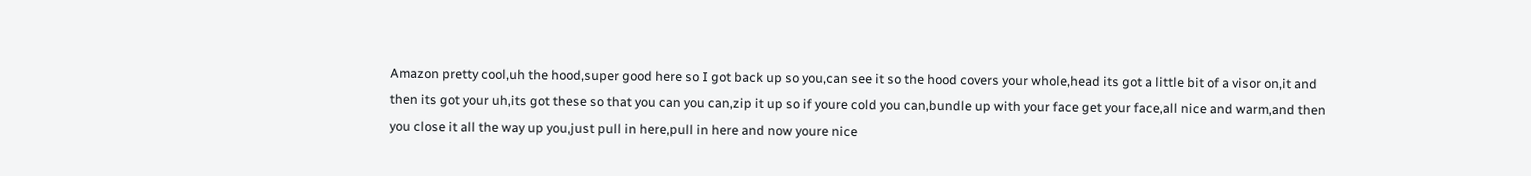Amazon pretty cool,uh the hood,super good here so I got back up so you,can see it so the hood covers your whole,head its got a little bit of a visor on,it and then its got your uh,its got these so that you can you can,zip it up so if youre cold you can,bundle up with your face get your face,all nice and warm,and then you close it all the way up you,just pull in here,pull in here and now youre nice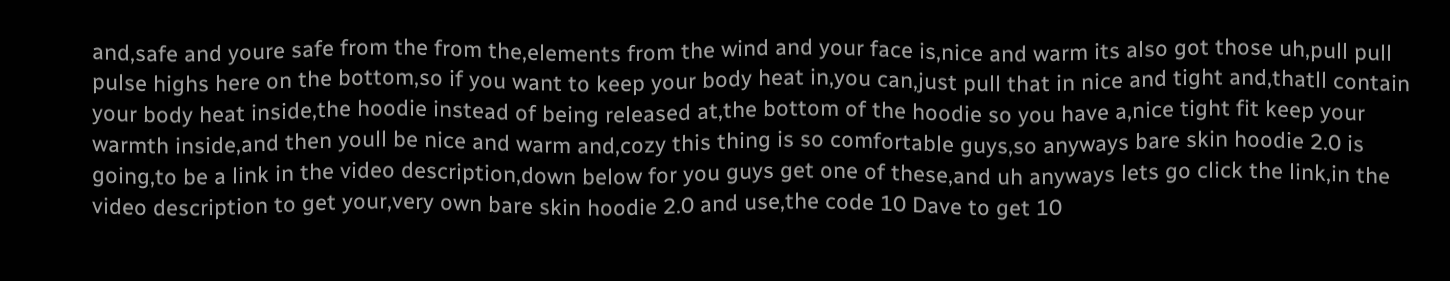and,safe and youre safe from the from the,elements from the wind and your face is,nice and warm its also got those uh,pull pull pulse highs here on the bottom,so if you want to keep your body heat in,you can,just pull that in nice and tight and,thatll contain your body heat inside,the hoodie instead of being released at,the bottom of the hoodie so you have a,nice tight fit keep your warmth inside,and then youll be nice and warm and,cozy this thing is so comfortable guys,so anyways bare skin hoodie 2.0 is going,to be a link in the video description,down below for you guys get one of these,and uh anyways lets go click the link,in the video description to get your,very own bare skin hoodie 2.0 and use,the code 10 Dave to get 10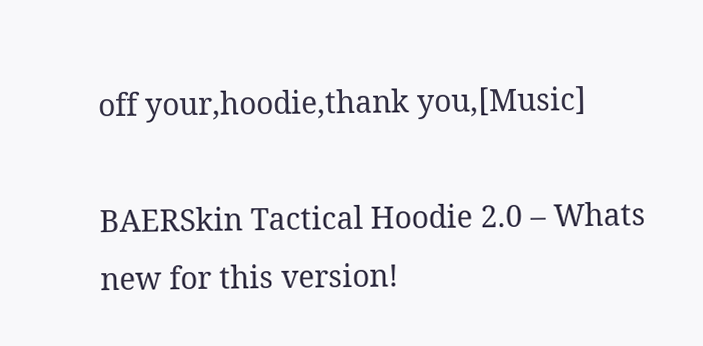off your,hoodie,thank you,[Music]

BAERSkin Tactical Hoodie 2.0 – Whats new for this version!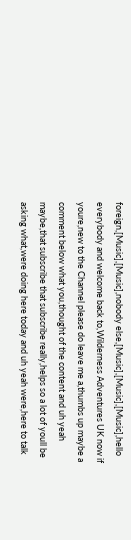foreign,[Music],[Music],nobody else,[Music],[Music],[Music],hello everybody and welcome back to,Wilderness Adventures UK now if youre,new to the Channel please do leave me a,thumbs up maybe a comment below what you,thought of the content and uh yeah maybe,that subscribe that subscribe really,helps so a lot of youll be asking what,were doing here today and uh yeah were,here to talk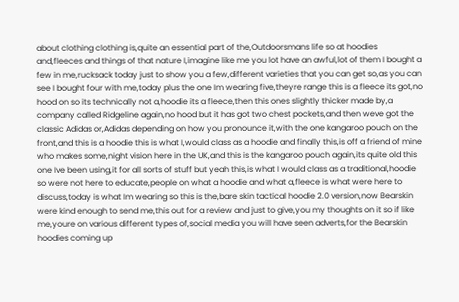about clothing clothing is,quite an essential part of the,Outdoorsmans life so at hoodies and,fleeces and things of that nature I,imagine like me you lot have an awful,lot of them I bought a few in me,rucksack today just to show you a few,different varieties that you can get so,as you can see I bought four with me,today plus the one Im wearing five,theyre range this is a fleece its got,no hood on so its technically not a,hoodie its a fleece,then this ones slightly thicker made by,a company called Ridgeline again,no hood but it has got two chest pockets,and then weve got the classic Adidas or,Adidas depending on how you pronounce it,with the one kangaroo pouch on the front,and this is a hoodie this is what I,would class as a hoodie and finally this,is off a friend of mine who makes some,night vision here in the UK,and this is the kangaroo pouch again,its quite old this one Ive been using,it for all sorts of stuff but yeah this,is what I would class as a traditional,hoodie so were not here to educate,people on what a hoodie and what a,fleece is what were here to discuss,today is what Im wearing so this is the,bare skin tactical hoodie 2.0 version,now Bearskin were kind enough to send me,this out for a review and just to give,you my thoughts on it so if like me,youre on various different types of,social media you will have seen adverts,for the Bearskin hoodies coming up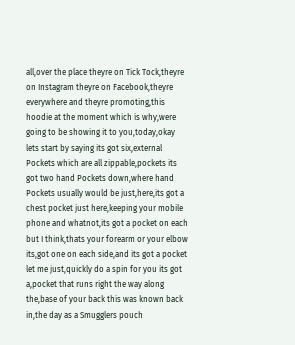all,over the place theyre on Tick Tock,theyre on Instagram theyre on Facebook,theyre everywhere and theyre promoting,this hoodie at the moment which is why,were going to be showing it to you,today,okay lets start by saying its got six,external Pockets which are all zippable,pockets its got two hand Pockets down,where hand Pockets usually would be just,here,its got a chest pocket just here,keeping your mobile phone and whatnot,its got a pocket on each but I think,thats your forearm or your elbow its,got one on each side,and its got a pocket let me just,quickly do a spin for you its got a,pocket that runs right the way along the,base of your back this was known back in,the day as a Smugglers pouch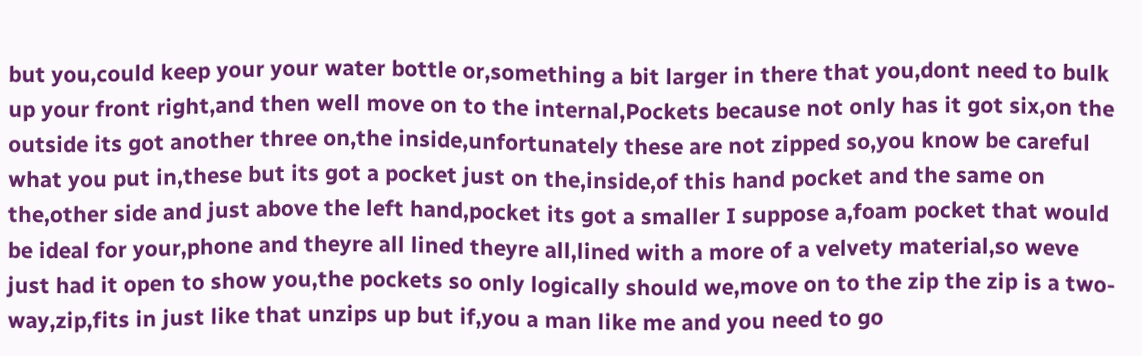but you,could keep your your water bottle or,something a bit larger in there that you,dont need to bulk up your front right,and then well move on to the internal,Pockets because not only has it got six,on the outside its got another three on,the inside,unfortunately these are not zipped so,you know be careful what you put in,these but its got a pocket just on the,inside,of this hand pocket and the same on the,other side and just above the left hand,pocket its got a smaller I suppose a,foam pocket that would be ideal for your,phone and theyre all lined theyre all,lined with a more of a velvety material,so weve just had it open to show you,the pockets so only logically should we,move on to the zip the zip is a two-way,zip,fits in just like that unzips up but if,you a man like me and you need to go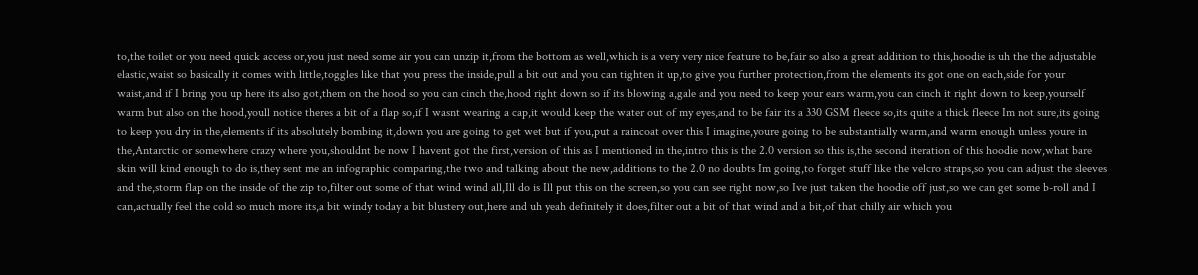to,the toilet or you need quick access or,you just need some air you can unzip it,from the bottom as well,which is a very very nice feature to be,fair so also a great addition to this,hoodie is uh the the adjustable elastic,waist so basically it comes with little,toggles like that you press the inside,pull a bit out and you can tighten it up,to give you further protection,from the elements its got one on each,side for your waist,and if I bring you up here its also got,them on the hood so you can cinch the,hood right down so if its blowing a,gale and you need to keep your ears warm,you can cinch it right down to keep,yourself warm but also on the hood,youll notice theres a bit of a flap so,if I wasnt wearing a cap,it would keep the water out of my eyes,and to be fair its a 330 GSM fleece so,its quite a thick fleece Im not sure,its going to keep you dry in the,elements if its absolutely bombing it,down you are going to get wet but if you,put a raincoat over this I imagine,youre going to be substantially warm,and warm enough unless youre in the,Antarctic or somewhere crazy where you,shouldnt be now I havent got the first,version of this as I mentioned in the,intro this is the 2.0 version so this is,the second iteration of this hoodie now,what bare skin will kind enough to do is,they sent me an infographic comparing,the two and talking about the new,additions to the 2.0 no doubts Im going,to forget stuff like the velcro straps,so you can adjust the sleeves and the,storm flap on the inside of the zip to,filter out some of that wind wind all,Ill do is Ill put this on the screen,so you can see right now,so Ive just taken the hoodie off just,so we can get some b-roll and I can,actually feel the cold so much more its,a bit windy today a bit blustery out,here and uh yeah definitely it does,filter out a bit of that wind and a bit,of that chilly air which you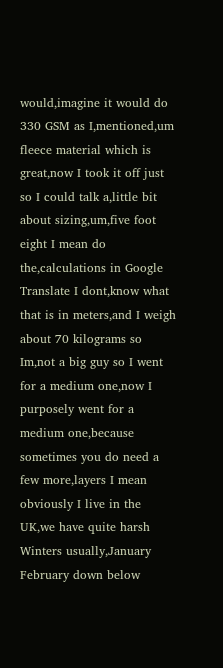would,imagine it would do 330 GSM as I,mentioned,um fleece material which is great,now I took it off just so I could talk a,little bit about sizing,um,five foot eight I mean do the,calculations in Google Translate I dont,know what that is in meters,and I weigh about 70 kilograms so Im,not a big guy so I went for a medium one,now I purposely went for a medium one,because sometimes you do need a few more,layers I mean obviously I live in the UK,we have quite harsh Winters usually,January February down below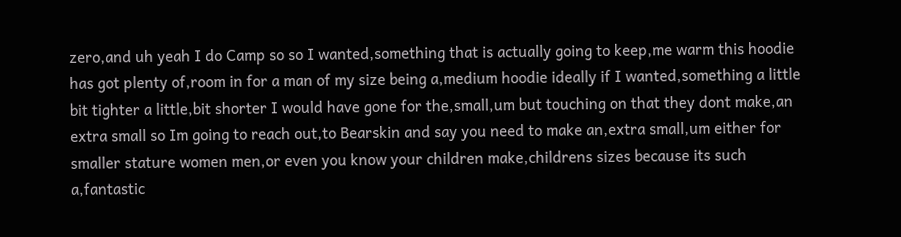zero,and uh yeah I do Camp so so I wanted,something that is actually going to keep,me warm this hoodie has got plenty of,room in for a man of my size being a,medium hoodie ideally if I wanted,something a little bit tighter a little,bit shorter I would have gone for the,small,um but touching on that they dont make,an extra small so Im going to reach out,to Bearskin and say you need to make an,extra small,um either for smaller stature women men,or even you know your children make,childrens sizes because its such a,fantastic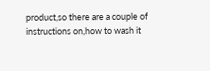product,so there are a couple of instructions on,how to wash it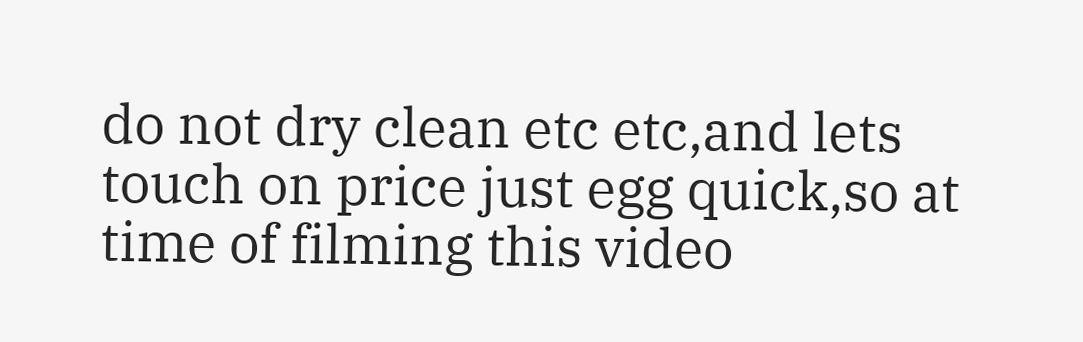do not dry clean etc etc,and lets touch on price just egg quick,so at time of filming this video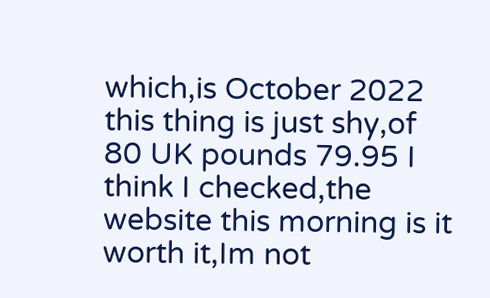which,is October 2022 this thing is just shy,of 80 UK pounds 79.95 I think I checked,the website this morning is it worth it,Im not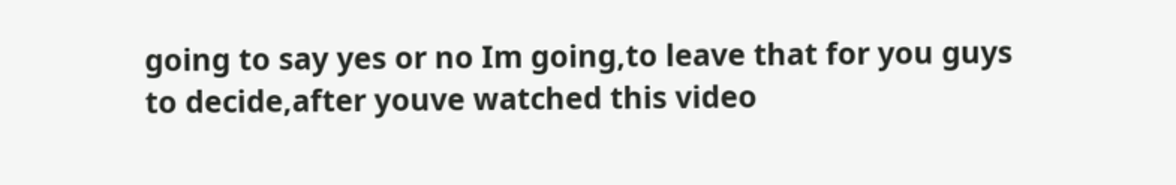going to say yes or no Im going,to leave that for you guys to decide,after youve watched this video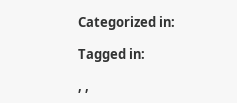Categorized in:

Tagged in:

, ,